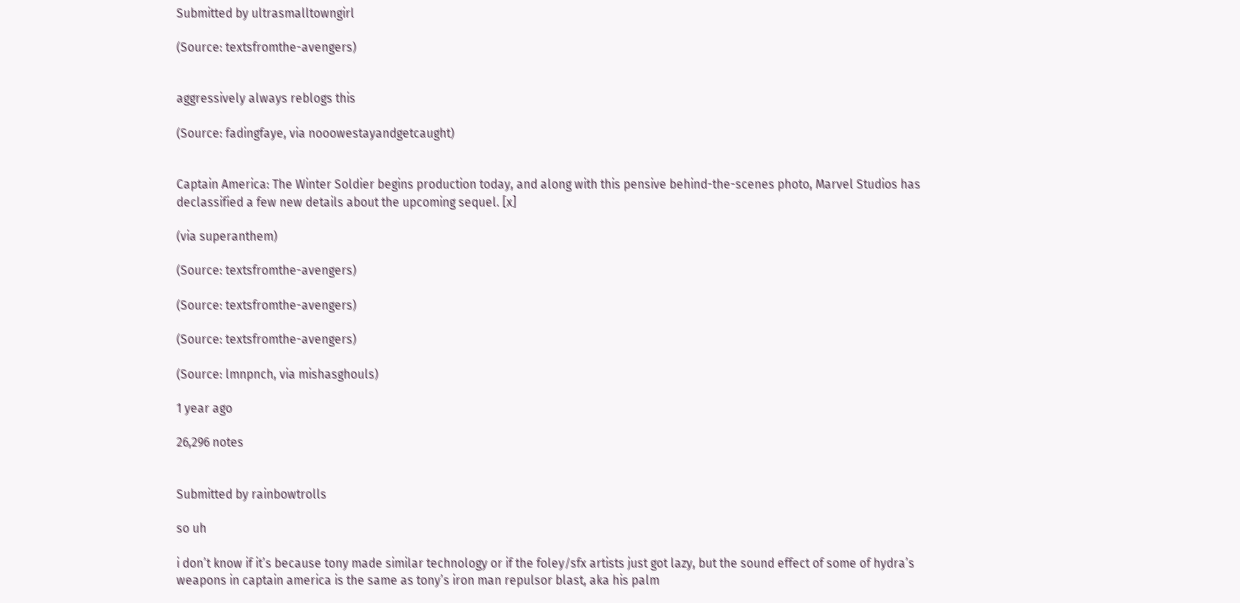Submitted by ultrasmalltowngirl

(Source: textsfromthe-avengers)


aggressively always reblogs this

(Source: fadingfaye, via nooowestayandgetcaught)


Captain America: The Winter Soldier begins production today, and along with this pensive behind-the-scenes photo, Marvel Studios has declassified a few new details about the upcoming sequel. [x]

(via superanthem)

(Source: textsfromthe-avengers)

(Source: textsfromthe-avengers)

(Source: textsfromthe-avengers)

(Source: lmnpnch, via mishasghouls)

1 year ago

26,296 notes


Submitted by rainbowtrolls

so uh

i don’t know if it’s because tony made similar technology or if the foley/sfx artists just got lazy, but the sound effect of some of hydra’s weapons in captain america is the same as tony’s iron man repulsor blast, aka his palm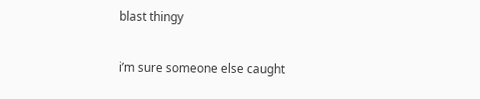blast thingy

i’m sure someone else caught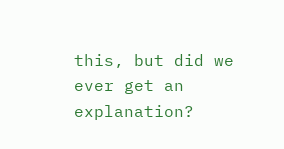this, but did we ever get an explanation?